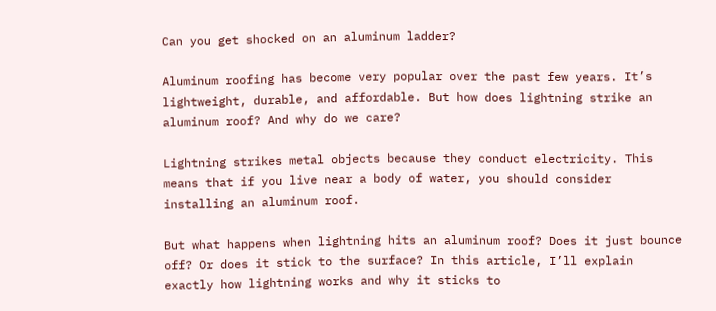Can you get shocked on an aluminum ladder?

Aluminum roofing has become very popular over the past few years. It’s lightweight, durable, and affordable. But how does lightning strike an aluminum roof? And why do we care?

Lightning strikes metal objects because they conduct electricity. This means that if you live near a body of water, you should consider installing an aluminum roof.

But what happens when lightning hits an aluminum roof? Does it just bounce off? Or does it stick to the surface? In this article, I’ll explain exactly how lightning works and why it sticks to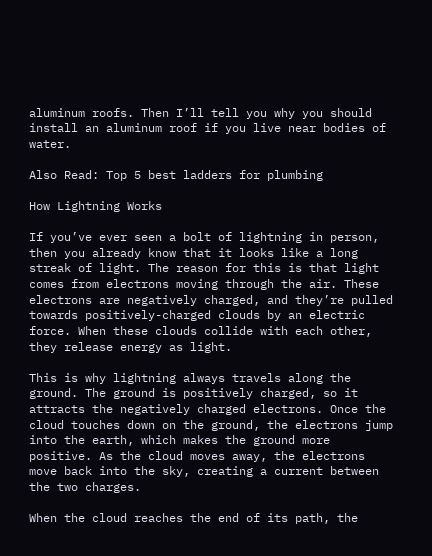aluminum roofs. Then I’ll tell you why you should install an aluminum roof if you live near bodies of water.

Also Read: Top 5 best ladders for plumbing

How Lightning Works

If you’ve ever seen a bolt of lightning in person, then you already know that it looks like a long streak of light. The reason for this is that light comes from electrons moving through the air. These electrons are negatively charged, and they’re pulled towards positively-charged clouds by an electric force. When these clouds collide with each other, they release energy as light.

This is why lightning always travels along the ground. The ground is positively charged, so it attracts the negatively charged electrons. Once the cloud touches down on the ground, the electrons jump into the earth, which makes the ground more positive. As the cloud moves away, the electrons move back into the sky, creating a current between the two charges.

When the cloud reaches the end of its path, the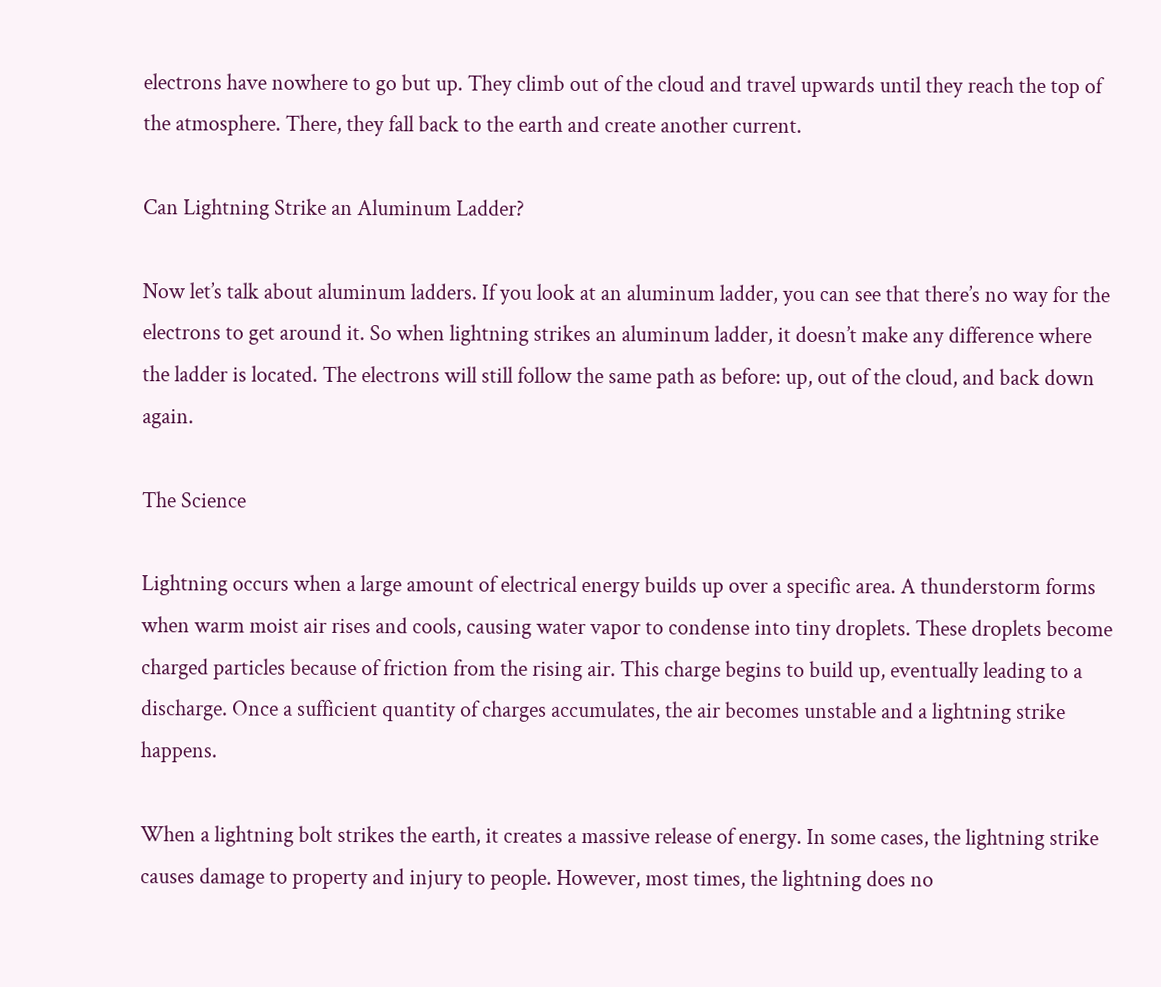electrons have nowhere to go but up. They climb out of the cloud and travel upwards until they reach the top of the atmosphere. There, they fall back to the earth and create another current.

Can Lightning Strike an Aluminum Ladder?

Now let’s talk about aluminum ladders. If you look at an aluminum ladder, you can see that there’s no way for the electrons to get around it. So when lightning strikes an aluminum ladder, it doesn’t make any difference where the ladder is located. The electrons will still follow the same path as before: up, out of the cloud, and back down again.

The Science

Lightning occurs when a large amount of electrical energy builds up over a specific area. A thunderstorm forms when warm moist air rises and cools, causing water vapor to condense into tiny droplets. These droplets become charged particles because of friction from the rising air. This charge begins to build up, eventually leading to a discharge. Once a sufficient quantity of charges accumulates, the air becomes unstable and a lightning strike happens.

When a lightning bolt strikes the earth, it creates a massive release of energy. In some cases, the lightning strike causes damage to property and injury to people. However, most times, the lightning does no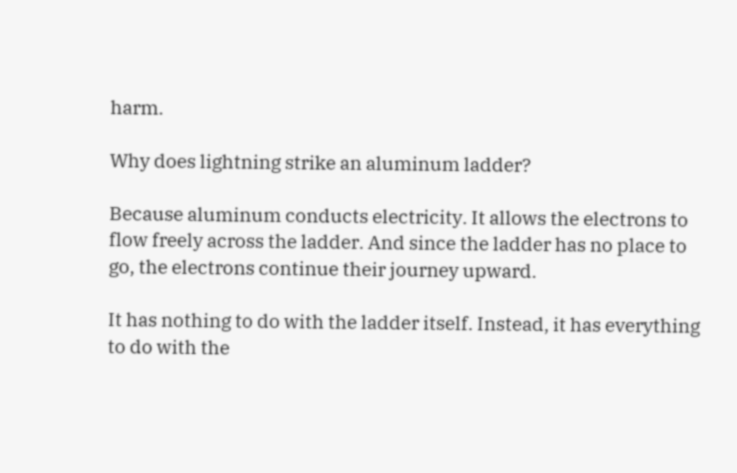harm.

Why does lightning strike an aluminum ladder?

Because aluminum conducts electricity. It allows the electrons to flow freely across the ladder. And since the ladder has no place to go, the electrons continue their journey upward.

It has nothing to do with the ladder itself. Instead, it has everything to do with the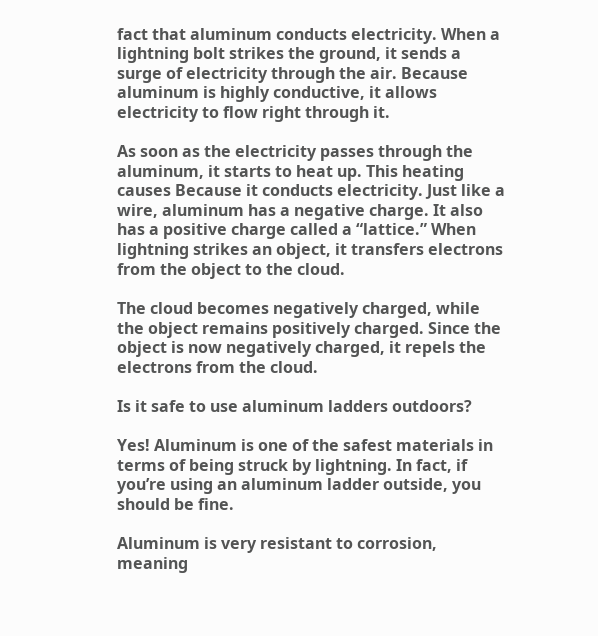fact that aluminum conducts electricity. When a lightning bolt strikes the ground, it sends a surge of electricity through the air. Because aluminum is highly conductive, it allows electricity to flow right through it.

As soon as the electricity passes through the aluminum, it starts to heat up. This heating causes Because it conducts electricity. Just like a wire, aluminum has a negative charge. It also has a positive charge called a “lattice.” When lightning strikes an object, it transfers electrons from the object to the cloud.

The cloud becomes negatively charged, while the object remains positively charged. Since the object is now negatively charged, it repels the electrons from the cloud.

Is it safe to use aluminum ladders outdoors?

Yes! Aluminum is one of the safest materials in terms of being struck by lightning. In fact, if you’re using an aluminum ladder outside, you should be fine.

Aluminum is very resistant to corrosion, meaning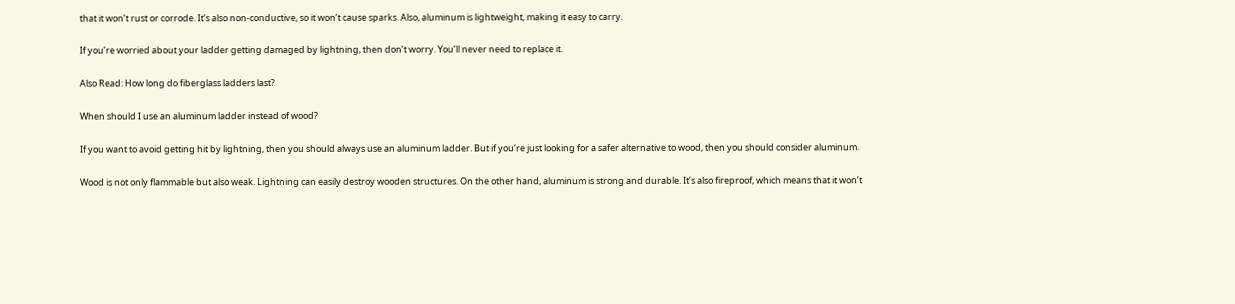that it won’t rust or corrode. It’s also non-conductive, so it won’t cause sparks. Also, aluminum is lightweight, making it easy to carry.

If you’re worried about your ladder getting damaged by lightning, then don’t worry. You’ll never need to replace it.

Also Read: How long do fiberglass ladders last?

When should I use an aluminum ladder instead of wood?

If you want to avoid getting hit by lightning, then you should always use an aluminum ladder. But if you’re just looking for a safer alternative to wood, then you should consider aluminum.

Wood is not only flammable but also weak. Lightning can easily destroy wooden structures. On the other hand, aluminum is strong and durable. It’s also fireproof, which means that it won’t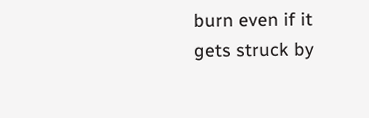burn even if it gets struck by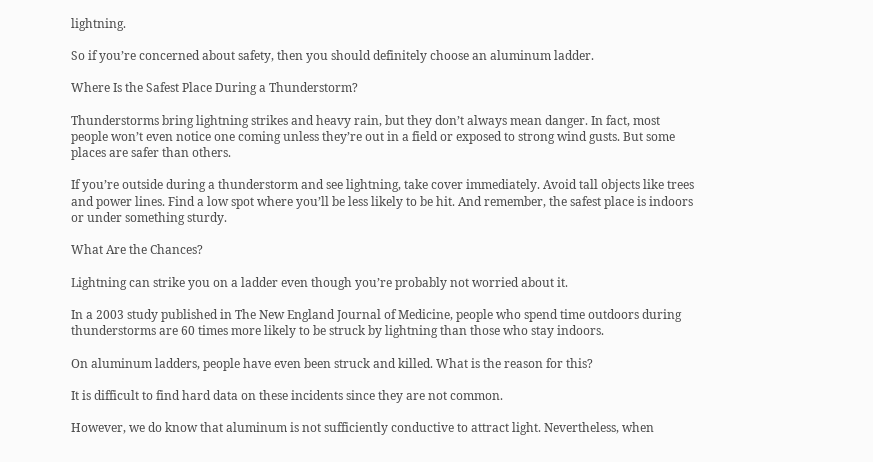lightning.

So if you’re concerned about safety, then you should definitely choose an aluminum ladder.

Where Is the Safest Place During a Thunderstorm?

Thunderstorms bring lightning strikes and heavy rain, but they don’t always mean danger. In fact, most people won’t even notice one coming unless they’re out in a field or exposed to strong wind gusts. But some places are safer than others.

If you’re outside during a thunderstorm and see lightning, take cover immediately. Avoid tall objects like trees and power lines. Find a low spot where you’ll be less likely to be hit. And remember, the safest place is indoors or under something sturdy.

What Are the Chances?

Lightning can strike you on a ladder even though you’re probably not worried about it.

In a 2003 study published in The New England Journal of Medicine, people who spend time outdoors during thunderstorms are 60 times more likely to be struck by lightning than those who stay indoors.

On aluminum ladders, people have even been struck and killed. What is the reason for this?

It is difficult to find hard data on these incidents since they are not common.

However, we do know that aluminum is not sufficiently conductive to attract light. Nevertheless, when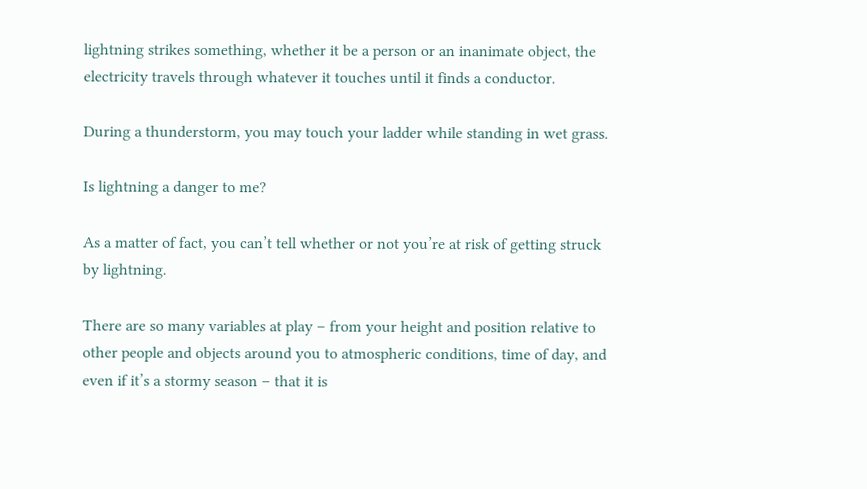lightning strikes something, whether it be a person or an inanimate object, the electricity travels through whatever it touches until it finds a conductor.

During a thunderstorm, you may touch your ladder while standing in wet grass.

Is lightning a danger to me?

As a matter of fact, you can’t tell whether or not you’re at risk of getting struck by lightning.

There are so many variables at play – from your height and position relative to other people and objects around you to atmospheric conditions, time of day, and even if it’s a stormy season – that it is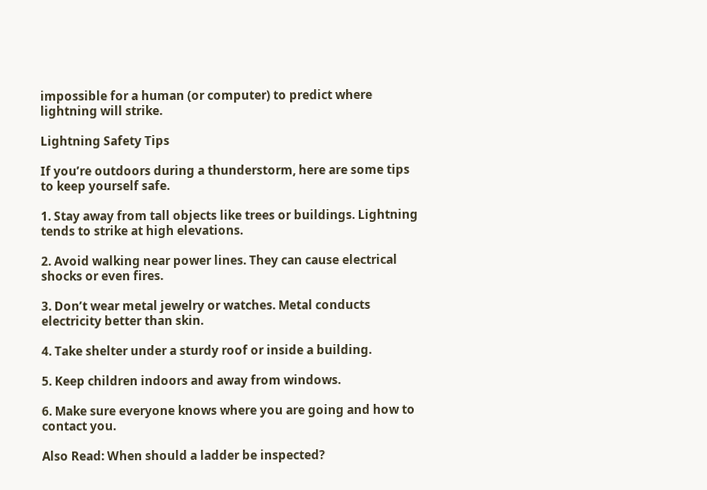impossible for a human (or computer) to predict where lightning will strike.

Lightning Safety Tips

If you’re outdoors during a thunderstorm, here are some tips to keep yourself safe.

1. Stay away from tall objects like trees or buildings. Lightning tends to strike at high elevations.

2. Avoid walking near power lines. They can cause electrical shocks or even fires.

3. Don’t wear metal jewelry or watches. Metal conducts electricity better than skin.

4. Take shelter under a sturdy roof or inside a building.

5. Keep children indoors and away from windows.

6. Make sure everyone knows where you are going and how to contact you.

Also Read: When should a ladder be inspected?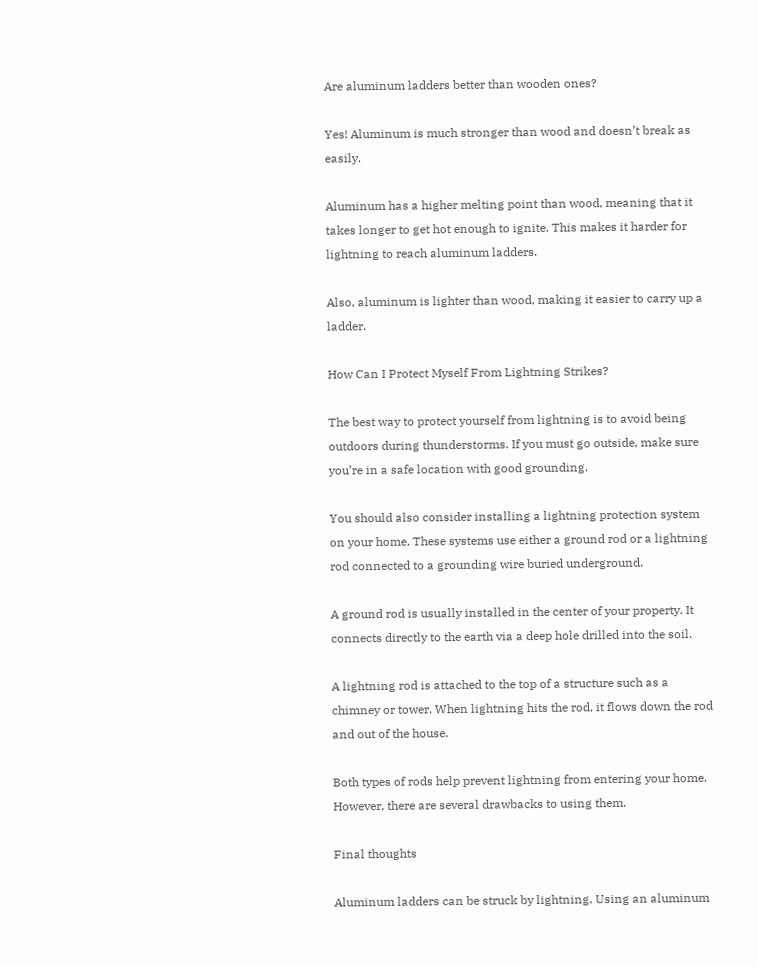Are aluminum ladders better than wooden ones?

Yes! Aluminum is much stronger than wood and doesn’t break as easily.

Aluminum has a higher melting point than wood, meaning that it takes longer to get hot enough to ignite. This makes it harder for lightning to reach aluminum ladders.

Also, aluminum is lighter than wood, making it easier to carry up a ladder.

How Can I Protect Myself From Lightning Strikes?

The best way to protect yourself from lightning is to avoid being outdoors during thunderstorms. If you must go outside, make sure you’re in a safe location with good grounding.

You should also consider installing a lightning protection system on your home. These systems use either a ground rod or a lightning rod connected to a grounding wire buried underground.

A ground rod is usually installed in the center of your property. It connects directly to the earth via a deep hole drilled into the soil.

A lightning rod is attached to the top of a structure such as a chimney or tower. When lightning hits the rod, it flows down the rod and out of the house.

Both types of rods help prevent lightning from entering your home. However, there are several drawbacks to using them.

Final thoughts

Aluminum ladders can be struck by lightning. Using an aluminum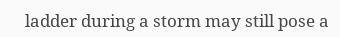ladder during a storm may still pose a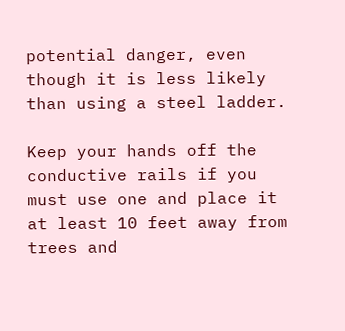potential danger, even though it is less likely than using a steel ladder.

Keep your hands off the conductive rails if you must use one and place it at least 10 feet away from trees and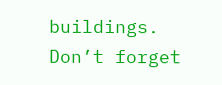buildings. Don’t forget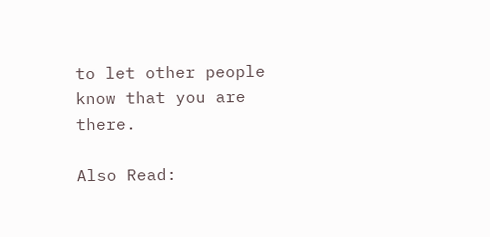to let other people know that you are there.

Also Read: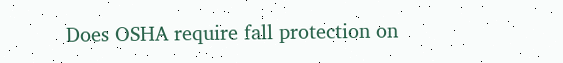Does OSHA require fall protection on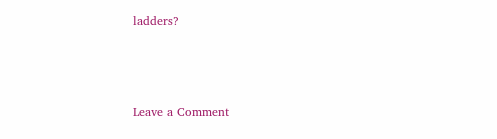ladders?



Leave a Comment